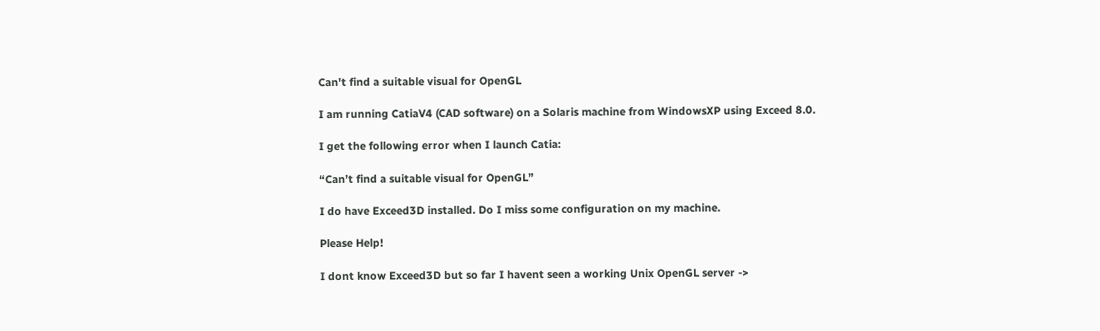Can't find a suitable visual for OpenGL

I am running CatiaV4 (CAD software) on a Solaris machine from WindowsXP using Exceed 8.0.

I get the following error when I launch Catia:

“Can’t find a suitable visual for OpenGL”

I do have Exceed3D installed. Do I miss some configuration on my machine.

Please Help!

I dont know Exceed3D but so far I havent seen a working Unix OpenGL server ->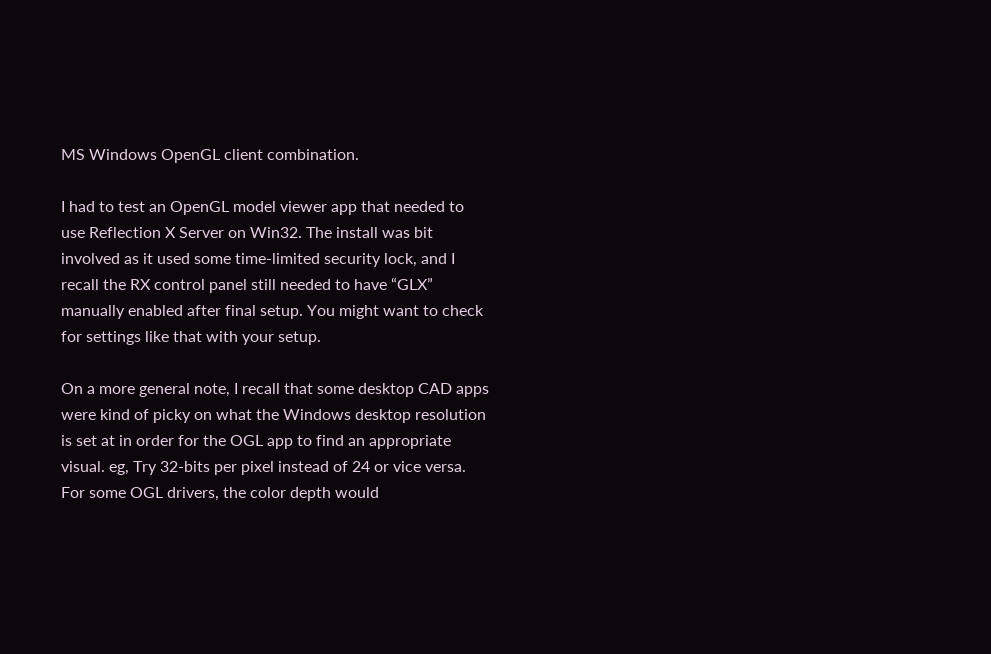MS Windows OpenGL client combination.

I had to test an OpenGL model viewer app that needed to use Reflection X Server on Win32. The install was bit involved as it used some time-limited security lock, and I recall the RX control panel still needed to have “GLX” manually enabled after final setup. You might want to check for settings like that with your setup.

On a more general note, I recall that some desktop CAD apps were kind of picky on what the Windows desktop resolution is set at in order for the OGL app to find an appropriate visual. eg, Try 32-bits per pixel instead of 24 or vice versa. For some OGL drivers, the color depth would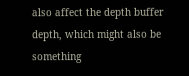also affect the depth buffer depth, which might also be something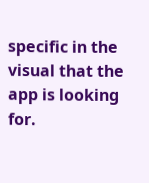specific in the visual that the app is looking for.